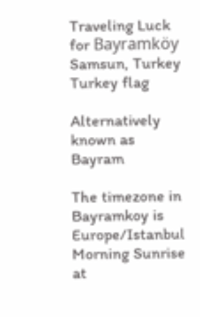Traveling Luck for Bayramköy Samsun, Turkey Turkey flag

Alternatively known as Bayram

The timezone in Bayramkoy is Europe/Istanbul
Morning Sunrise at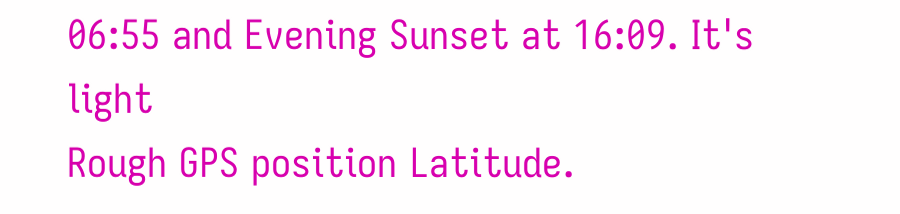06:55 and Evening Sunset at 16:09. It's light
Rough GPS position Latitude.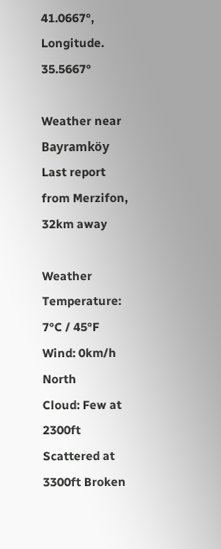41.0667°, Longitude. 35.5667°

Weather near Bayramköy Last report from Merzifon, 32km away

Weather Temperature: 7°C / 45°F
Wind: 0km/h North
Cloud: Few at 2300ft Scattered at 3300ft Broken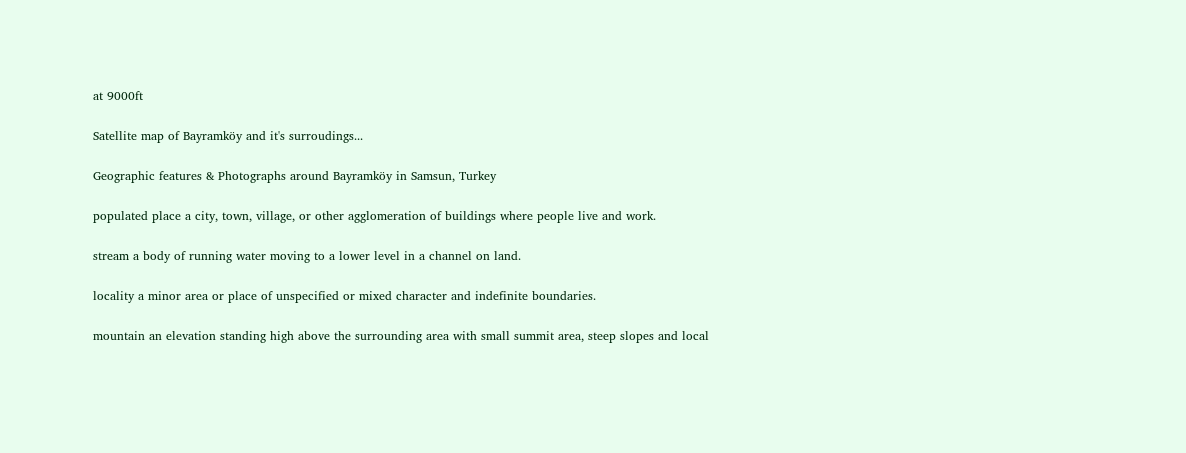at 9000ft

Satellite map of Bayramköy and it's surroudings...

Geographic features & Photographs around Bayramköy in Samsun, Turkey

populated place a city, town, village, or other agglomeration of buildings where people live and work.

stream a body of running water moving to a lower level in a channel on land.

locality a minor area or place of unspecified or mixed character and indefinite boundaries.

mountain an elevation standing high above the surrounding area with small summit area, steep slopes and local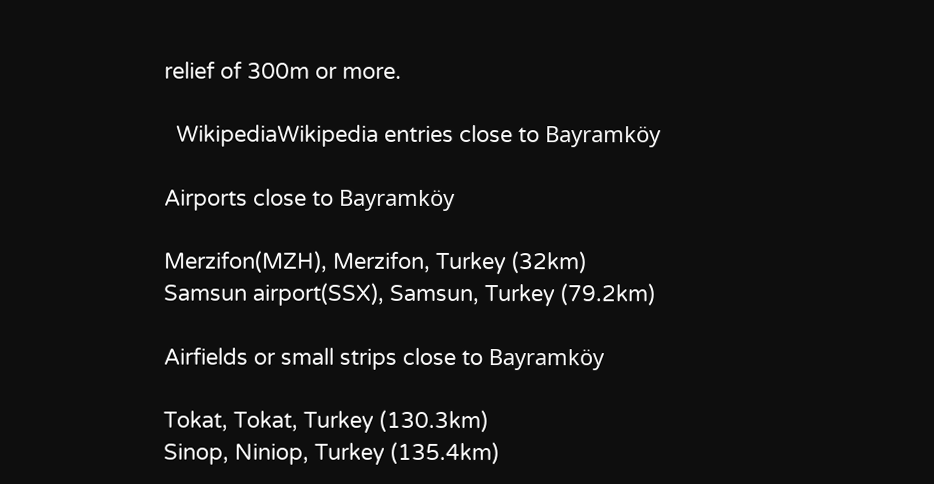relief of 300m or more.

  WikipediaWikipedia entries close to Bayramköy

Airports close to Bayramköy

Merzifon(MZH), Merzifon, Turkey (32km)
Samsun airport(SSX), Samsun, Turkey (79.2km)

Airfields or small strips close to Bayramköy

Tokat, Tokat, Turkey (130.3km)
Sinop, Niniop, Turkey (135.4km)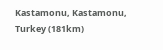Kastamonu, Kastamonu, Turkey (181km)